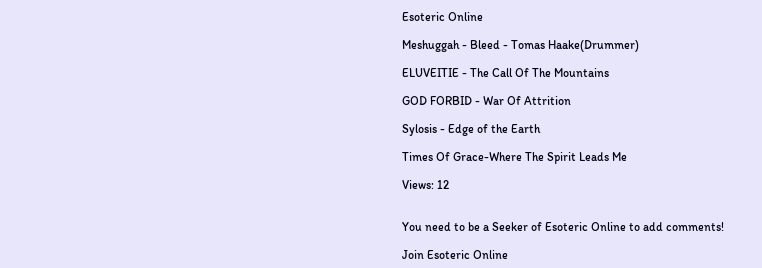Esoteric Online

Meshuggah - Bleed - Tomas Haake(Drummer)

ELUVEITIE - The Call Of The Mountains

GOD FORBID - War Of Attrition

Sylosis - Edge of the Earth

Times Of Grace-Where The Spirit Leads Me

Views: 12


You need to be a Seeker of Esoteric Online to add comments!

Join Esoteric Online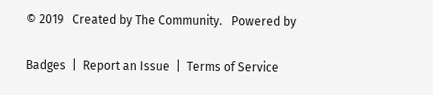© 2019   Created by The Community.   Powered by

Badges  |  Report an Issue  |  Terms of Service